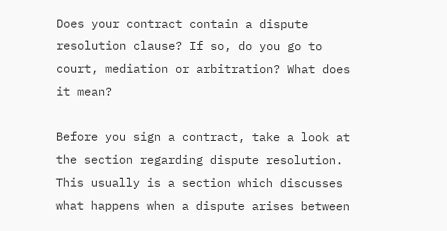Does your contract contain a dispute resolution clause? If so, do you go to court, mediation or arbitration? What does it mean?

Before you sign a contract, take a look at the section regarding dispute resolution.  This usually is a section which discusses what happens when a dispute arises between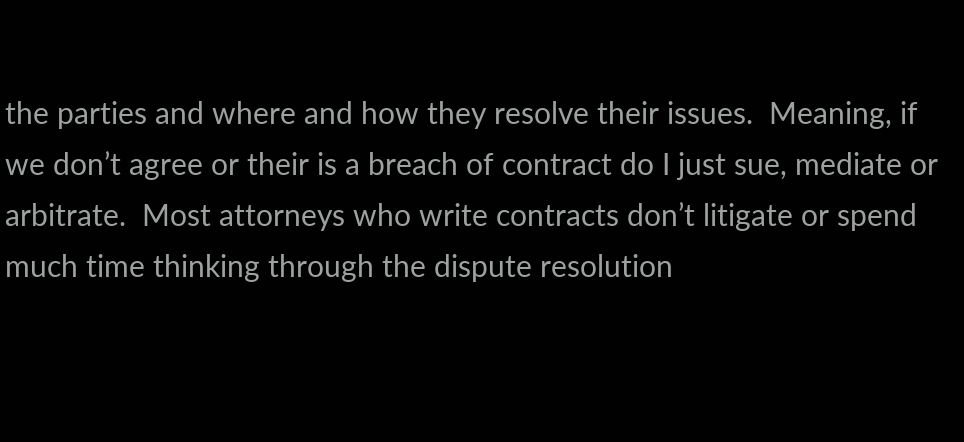the parties and where and how they resolve their issues.  Meaning, if we don’t agree or their is a breach of contract do I just sue, mediate or arbitrate.  Most attorneys who write contracts don’t litigate or spend much time thinking through the dispute resolution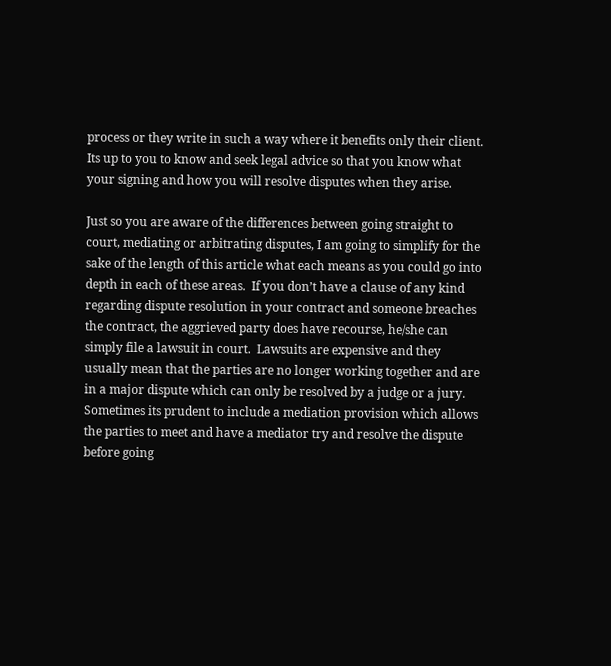process or they write in such a way where it benefits only their client.  Its up to you to know and seek legal advice so that you know what your signing and how you will resolve disputes when they arise.

Just so you are aware of the differences between going straight to court, mediating or arbitrating disputes, I am going to simplify for the sake of the length of this article what each means as you could go into depth in each of these areas.  If you don’t have a clause of any kind regarding dispute resolution in your contract and someone breaches the contract, the aggrieved party does have recourse, he/she can simply file a lawsuit in court.  Lawsuits are expensive and they usually mean that the parties are no longer working together and are in a major dispute which can only be resolved by a judge or a jury.  Sometimes its prudent to include a mediation provision which allows the parties to meet and have a mediator try and resolve the dispute before going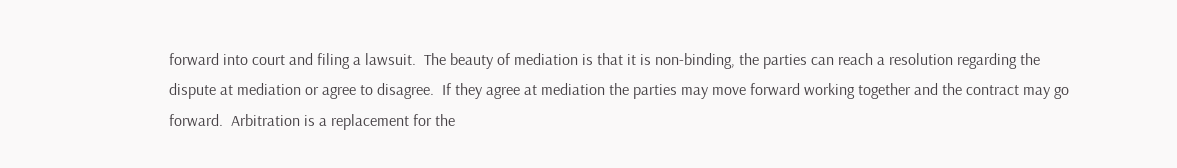forward into court and filing a lawsuit.  The beauty of mediation is that it is non-binding, the parties can reach a resolution regarding the dispute at mediation or agree to disagree.  If they agree at mediation the parties may move forward working together and the contract may go forward.  Arbitration is a replacement for the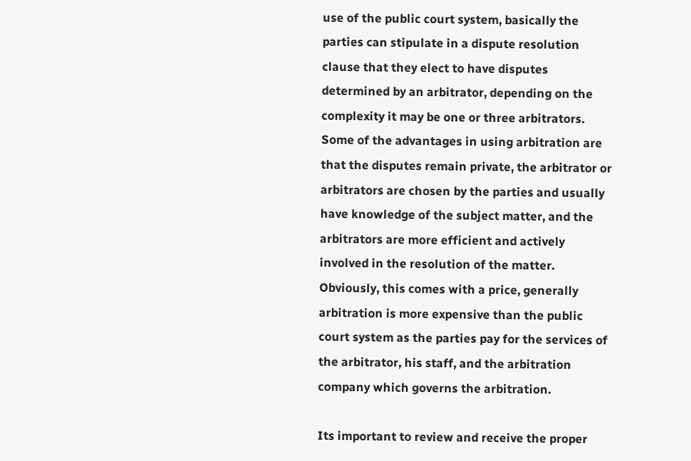use of the public court system, basically the parties can stipulate in a dispute resolution clause that they elect to have disputes determined by an arbitrator, depending on the complexity it may be one or three arbitrators.  Some of the advantages in using arbitration are that the disputes remain private, the arbitrator or arbitrators are chosen by the parties and usually have knowledge of the subject matter, and the arbitrators are more efficient and actively involved in the resolution of the matter.  Obviously, this comes with a price, generally arbitration is more expensive than the public court system as the parties pay for the services of the arbitrator, his staff, and the arbitration company which governs the arbitration.

Its important to review and receive the proper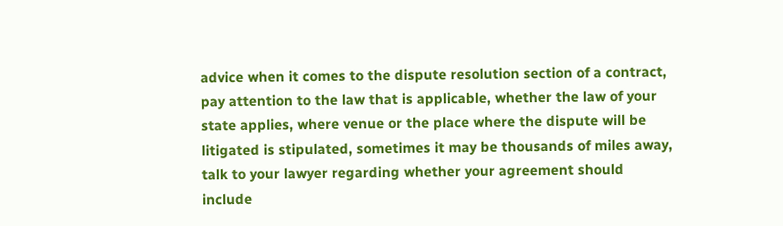advice when it comes to the dispute resolution section of a contract, pay attention to the law that is applicable, whether the law of your state applies, where venue or the place where the dispute will be litigated is stipulated, sometimes it may be thousands of miles away, talk to your lawyer regarding whether your agreement should include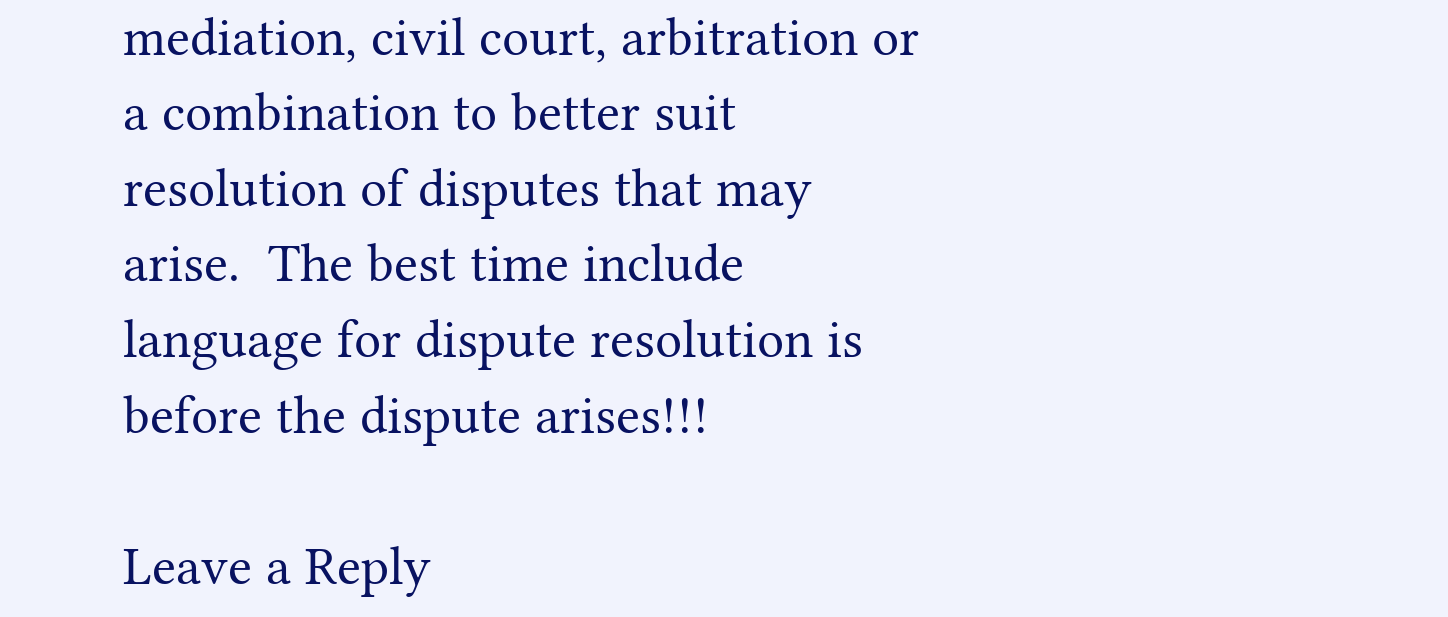mediation, civil court, arbitration or a combination to better suit resolution of disputes that may arise.  The best time include language for dispute resolution is before the dispute arises!!!

Leave a Reply